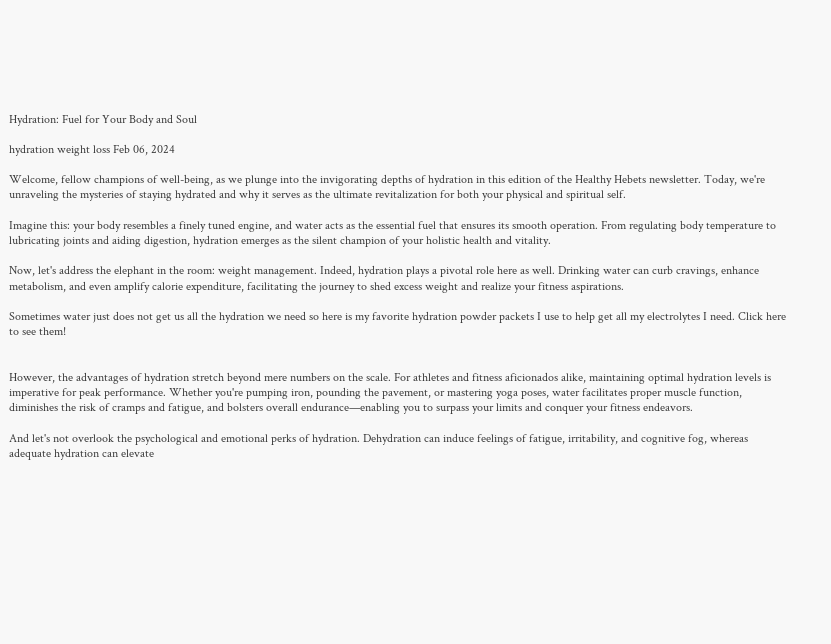Hydration: Fuel for Your Body and Soul

hydration weight loss Feb 06, 2024

Welcome, fellow champions of well-being, as we plunge into the invigorating depths of hydration in this edition of the Healthy Hebets newsletter. Today, we're unraveling the mysteries of staying hydrated and why it serves as the ultimate revitalization for both your physical and spiritual self.

Imagine this: your body resembles a finely tuned engine, and water acts as the essential fuel that ensures its smooth operation. From regulating body temperature to lubricating joints and aiding digestion, hydration emerges as the silent champion of your holistic health and vitality.

Now, let's address the elephant in the room: weight management. Indeed, hydration plays a pivotal role here as well. Drinking water can curb cravings, enhance metabolism, and even amplify calorie expenditure, facilitating the journey to shed excess weight and realize your fitness aspirations.

Sometimes water just does not get us all the hydration we need so here is my favorite hydration powder packets I use to help get all my electrolytes I need. Click here to see them!


However, the advantages of hydration stretch beyond mere numbers on the scale. For athletes and fitness aficionados alike, maintaining optimal hydration levels is imperative for peak performance. Whether you're pumping iron, pounding the pavement, or mastering yoga poses, water facilitates proper muscle function, diminishes the risk of cramps and fatigue, and bolsters overall endurance—enabling you to surpass your limits and conquer your fitness endeavors.

And let's not overlook the psychological and emotional perks of hydration. Dehydration can induce feelings of fatigue, irritability, and cognitive fog, whereas adequate hydration can elevate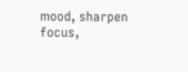mood, sharpen focus,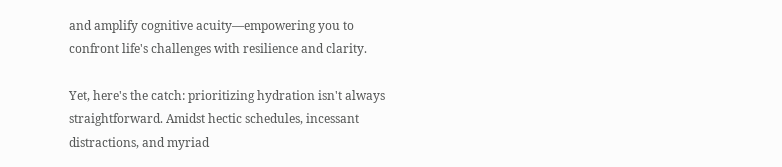and amplify cognitive acuity—empowering you to confront life's challenges with resilience and clarity.

Yet, here's the catch: prioritizing hydration isn't always straightforward. Amidst hectic schedules, incessant distractions, and myriad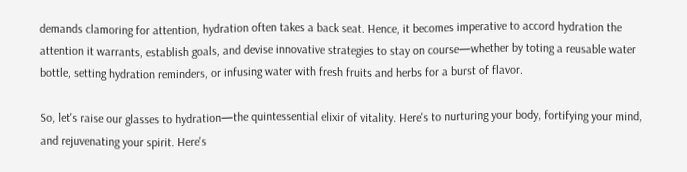demands clamoring for attention, hydration often takes a back seat. Hence, it becomes imperative to accord hydration the attention it warrants, establish goals, and devise innovative strategies to stay on course—whether by toting a reusable water bottle, setting hydration reminders, or infusing water with fresh fruits and herbs for a burst of flavor.

So, let's raise our glasses to hydration—the quintessential elixir of vitality. Here's to nurturing your body, fortifying your mind, and rejuvenating your spirit. Here's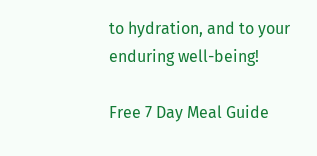to hydration, and to your enduring well-being!

Free 7 Day Meal Guide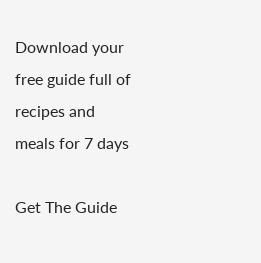Download your free guide full of recipes and meals for 7 days

Get The Guide